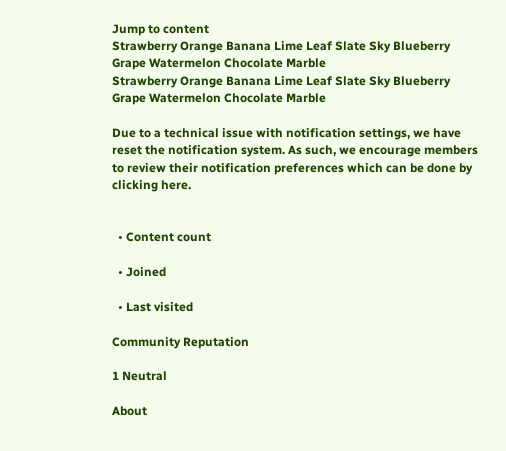Jump to content
Strawberry Orange Banana Lime Leaf Slate Sky Blueberry Grape Watermelon Chocolate Marble
Strawberry Orange Banana Lime Leaf Slate Sky Blueberry Grape Watermelon Chocolate Marble

Due to a technical issue with notification settings, we have reset the notification system. As such, we encourage members to review their notification preferences which can be done by clicking here.


  • Content count

  • Joined

  • Last visited

Community Reputation

1 Neutral

About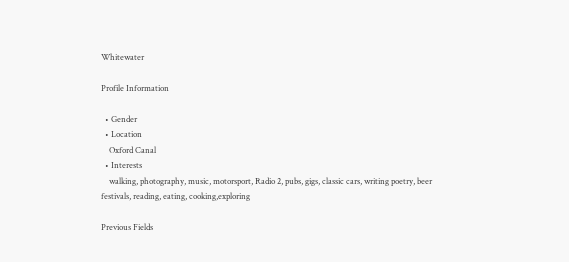Whitewater

Profile Information

  • Gender
  • Location
    Oxford Canal
  • Interests
    walking, photography, music, motorsport, Radio 2, pubs, gigs, classic cars, writing poetry, beer festivals, reading, eating, cooking,exploring

Previous Fields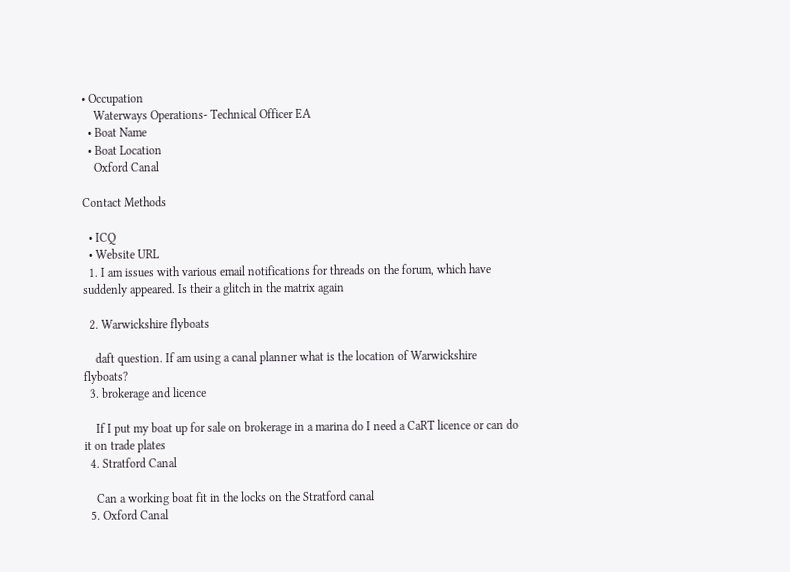• Occupation
    Waterways Operations- Technical Officer EA
  • Boat Name
  • Boat Location
    Oxford Canal

Contact Methods

  • ICQ
  • Website URL
  1. I am issues with various email notifications for threads on the forum, which have suddenly appeared. Is their a glitch in the matrix again

  2. Warwickshire flyboats

    daft question. If am using a canal planner what is the location of Warwickshire flyboats?
  3. brokerage and licence

    If I put my boat up for sale on brokerage in a marina do I need a CaRT licence or can do it on trade plates
  4. Stratford Canal

    Can a working boat fit in the locks on the Stratford canal
  5. Oxford Canal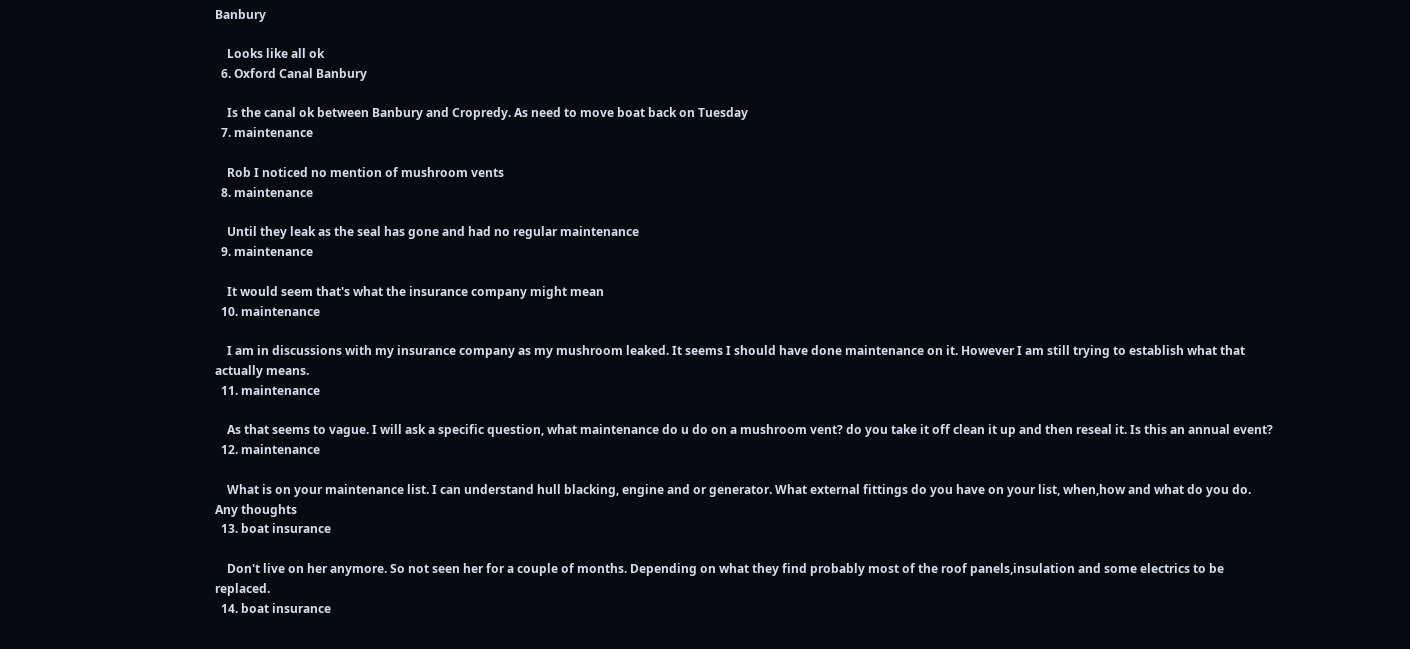Banbury

    Looks like all ok
  6. Oxford Canal Banbury

    Is the canal ok between Banbury and Cropredy. As need to move boat back on Tuesday
  7. maintenance

    Rob I noticed no mention of mushroom vents
  8. maintenance

    Until they leak as the seal has gone and had no regular maintenance
  9. maintenance

    It would seem that's what the insurance company might mean
  10. maintenance

    I am in discussions with my insurance company as my mushroom leaked. It seems I should have done maintenance on it. However I am still trying to establish what that actually means.
  11. maintenance

    As that seems to vague. I will ask a specific question, what maintenance do u do on a mushroom vent? do you take it off clean it up and then reseal it. Is this an annual event?
  12. maintenance

    What is on your maintenance list. I can understand hull blacking, engine and or generator. What external fittings do you have on your list, when,how and what do you do. Any thoughts
  13. boat insurance

    Don't live on her anymore. So not seen her for a couple of months. Depending on what they find probably most of the roof panels,insulation and some electrics to be replaced.
  14. boat insurance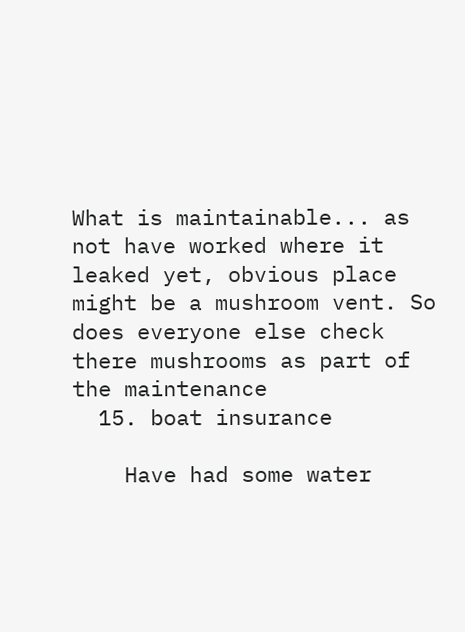What is maintainable... as not have worked where it leaked yet, obvious place might be a mushroom vent. So does everyone else check there mushrooms as part of the maintenance
  15. boat insurance

    Have had some water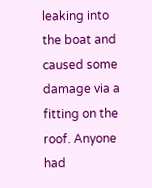leaking into the boat and caused some damage via a fitting on the roof. Anyone had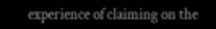experience of claiming on the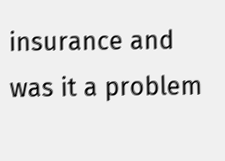insurance and was it a problem